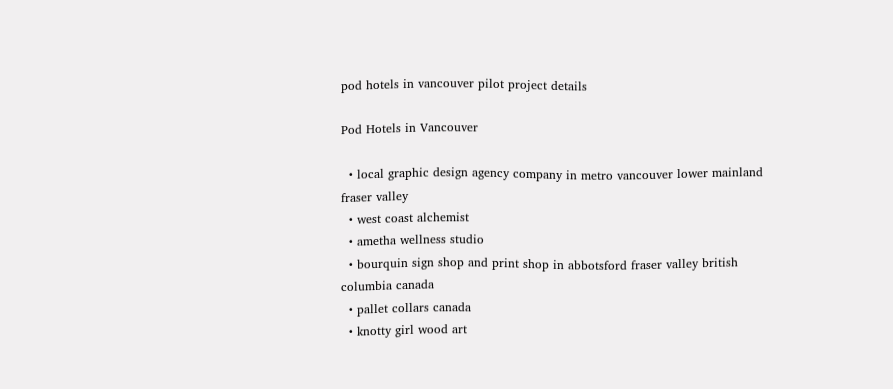pod hotels in vancouver pilot project details

Pod Hotels in Vancouver

  • local graphic design agency company in metro vancouver lower mainland fraser valley
  • west coast alchemist
  • ametha wellness studio
  • bourquin sign shop and print shop in abbotsford fraser valley british columbia canada
  • pallet collars canada
  • knotty girl wood art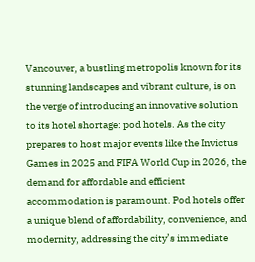Vancouver, a bustling metropolis known for its stunning landscapes and vibrant culture, is on the verge of introducing an innovative solution to its hotel shortage: pod hotels. As the city prepares to host major events like the Invictus Games in 2025 and FIFA World Cup in 2026, the demand for affordable and efficient accommodation is paramount. Pod hotels offer a unique blend of affordability, convenience, and modernity, addressing the city’s immediate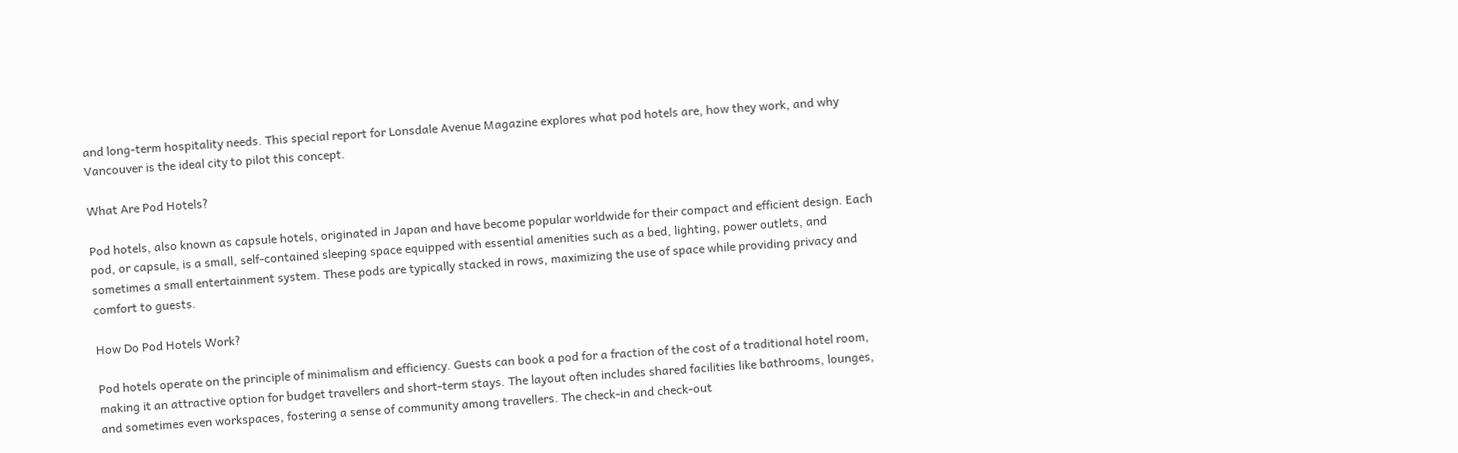and long-term hospitality needs. This special report for Lonsdale Avenue Magazine explores what pod hotels are, how they work, and why Vancouver is the ideal city to pilot this concept.

What Are Pod Hotels?

Pod hotels, also known as capsule hotels, originated in Japan and have become popular worldwide for their compact and efficient design. Each pod, or capsule, is a small, self-contained sleeping space equipped with essential amenities such as a bed, lighting, power outlets, and sometimes a small entertainment system. These pods are typically stacked in rows, maximizing the use of space while providing privacy and comfort to guests.

How Do Pod Hotels Work?

Pod hotels operate on the principle of minimalism and efficiency. Guests can book a pod for a fraction of the cost of a traditional hotel room, making it an attractive option for budget travellers and short-term stays. The layout often includes shared facilities like bathrooms, lounges, and sometimes even workspaces, fostering a sense of community among travellers. The check-in and check-out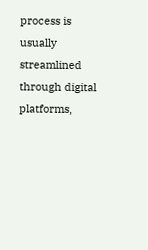process is usually streamlined through digital platforms,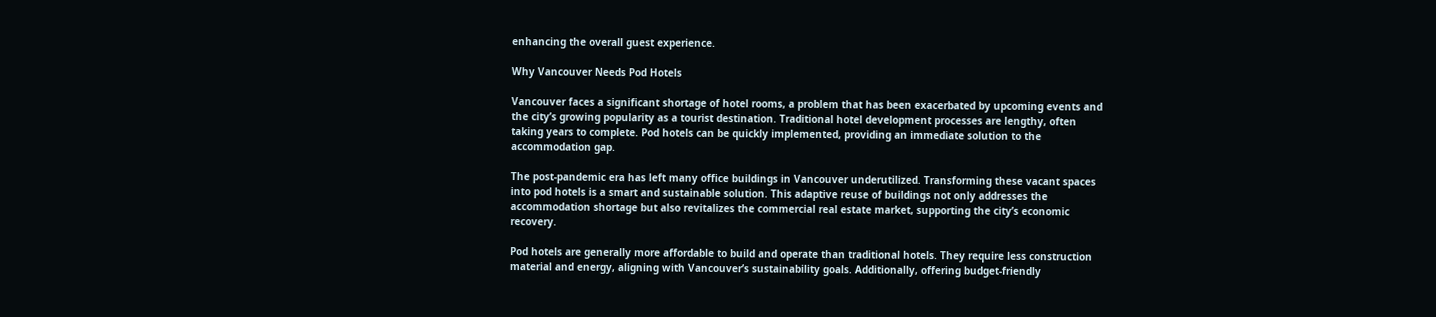enhancing the overall guest experience.

Why Vancouver Needs Pod Hotels

Vancouver faces a significant shortage of hotel rooms, a problem that has been exacerbated by upcoming events and the city’s growing popularity as a tourist destination. Traditional hotel development processes are lengthy, often taking years to complete. Pod hotels can be quickly implemented, providing an immediate solution to the accommodation gap.

The post-pandemic era has left many office buildings in Vancouver underutilized. Transforming these vacant spaces into pod hotels is a smart and sustainable solution. This adaptive reuse of buildings not only addresses the accommodation shortage but also revitalizes the commercial real estate market, supporting the city’s economic recovery.

Pod hotels are generally more affordable to build and operate than traditional hotels. They require less construction material and energy, aligning with Vancouver’s sustainability goals. Additionally, offering budget-friendly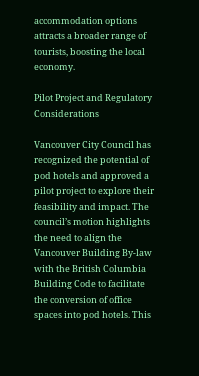accommodation options attracts a broader range of tourists, boosting the local economy.

Pilot Project and Regulatory Considerations

Vancouver City Council has recognized the potential of pod hotels and approved a pilot project to explore their feasibility and impact. The council’s motion highlights the need to align the Vancouver Building By-law with the British Columbia Building Code to facilitate the conversion of office spaces into pod hotels. This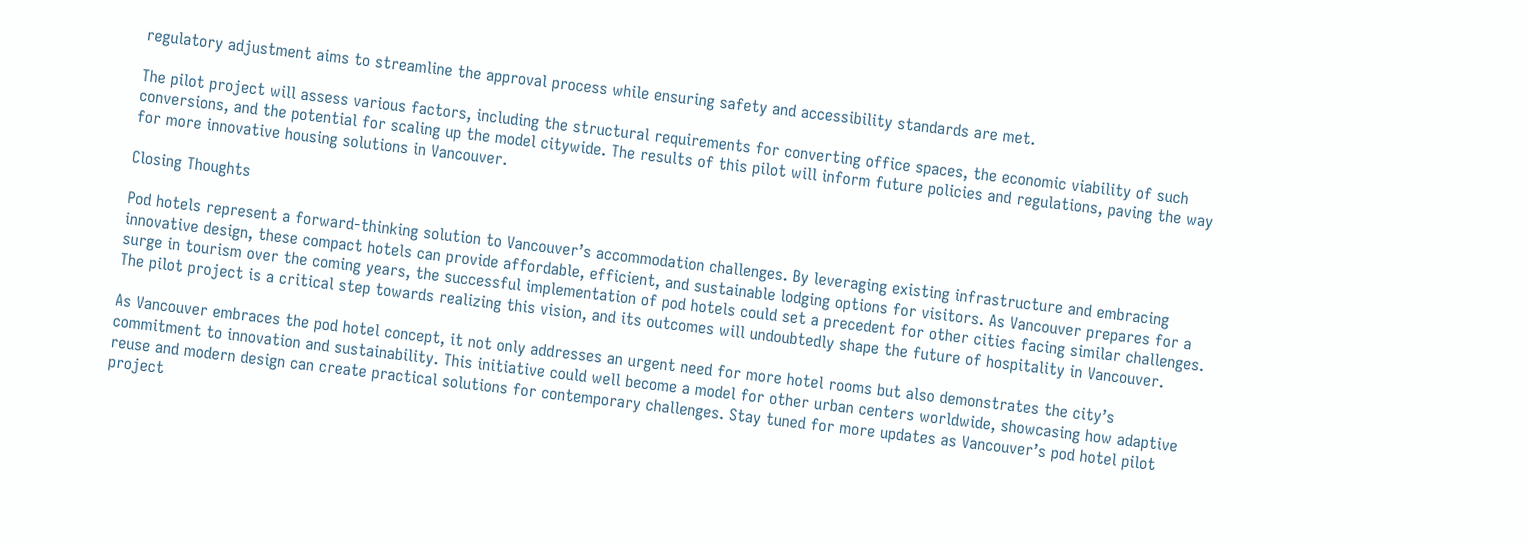regulatory adjustment aims to streamline the approval process while ensuring safety and accessibility standards are met.

The pilot project will assess various factors, including the structural requirements for converting office spaces, the economic viability of such conversions, and the potential for scaling up the model citywide. The results of this pilot will inform future policies and regulations, paving the way for more innovative housing solutions in Vancouver.

Closing Thoughts

Pod hotels represent a forward-thinking solution to Vancouver’s accommodation challenges. By leveraging existing infrastructure and embracing innovative design, these compact hotels can provide affordable, efficient, and sustainable lodging options for visitors. As Vancouver prepares for a surge in tourism over the coming years, the successful implementation of pod hotels could set a precedent for other cities facing similar challenges. The pilot project is a critical step towards realizing this vision, and its outcomes will undoubtedly shape the future of hospitality in Vancouver.

As Vancouver embraces the pod hotel concept, it not only addresses an urgent need for more hotel rooms but also demonstrates the city’s commitment to innovation and sustainability. This initiative could well become a model for other urban centers worldwide, showcasing how adaptive reuse and modern design can create practical solutions for contemporary challenges. Stay tuned for more updates as Vancouver’s pod hotel pilot project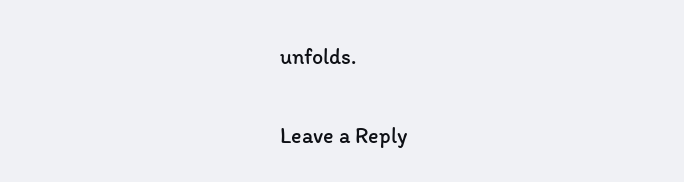unfolds.

Leave a Reply